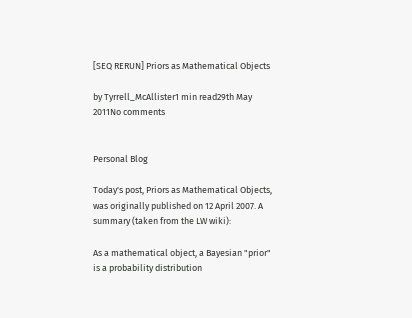[SEQ RERUN] Priors as Mathematical Objects

by Tyrrell_McAllister1 min read29th May 2011No comments


Personal Blog

Today's post, Priors as Mathematical Objects, was originally published on 12 April 2007. A summary (taken from the LW wiki):

As a mathematical object, a Bayesian "prior" is a probability distribution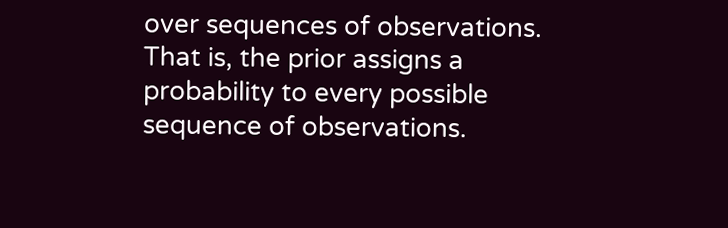over sequences of observations. That is, the prior assigns a probability to every possible sequence of observations.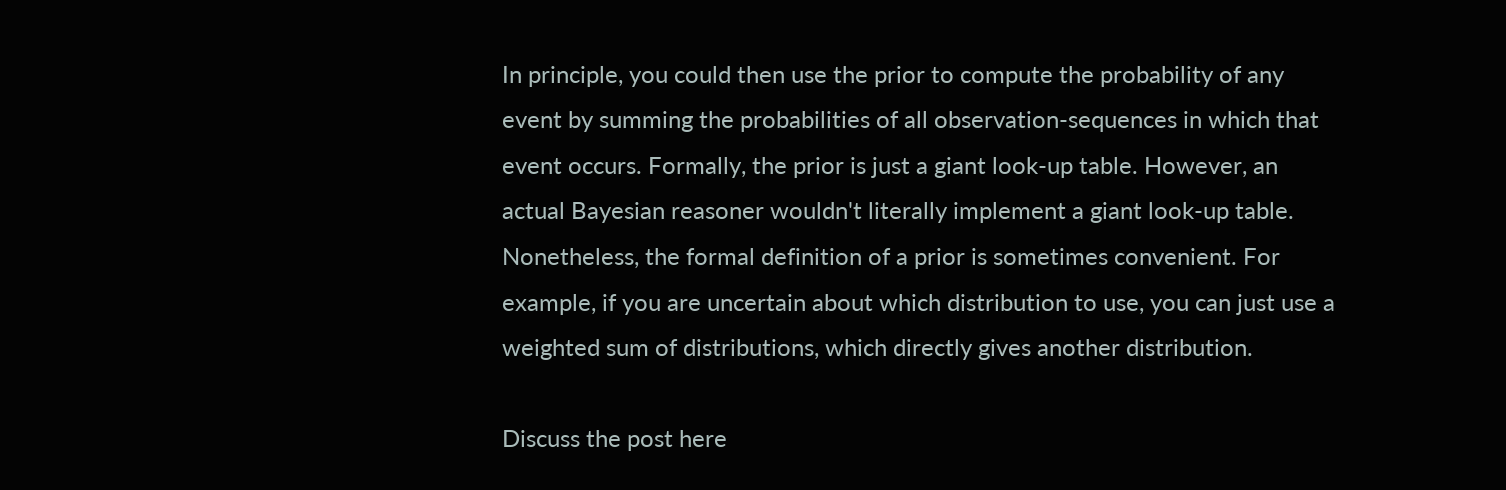In principle, you could then use the prior to compute the probability of any event by summing the probabilities of all observation-sequences in which that event occurs. Formally, the prior is just a giant look-up table. However, an actual Bayesian reasoner wouldn't literally implement a giant look-up table. Nonetheless, the formal definition of a prior is sometimes convenient. For example, if you are uncertain about which distribution to use, you can just use a weighted sum of distributions, which directly gives another distribution.

Discuss the post here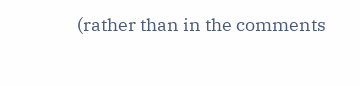(rather than in the comments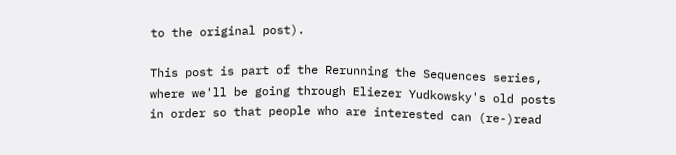to the original post).

This post is part of the Rerunning the Sequences series, where we'll be going through Eliezer Yudkowsky's old posts in order so that people who are interested can (re-)read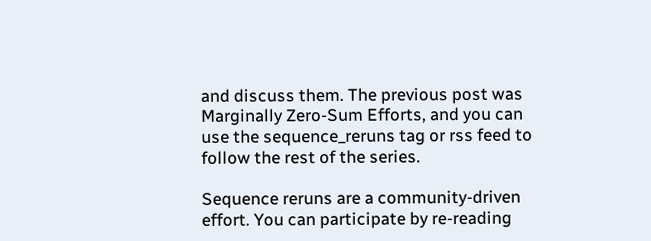and discuss them. The previous post was Marginally Zero-Sum Efforts, and you can use the sequence_reruns tag or rss feed to follow the rest of the series.

Sequence reruns are a community-driven effort. You can participate by re-reading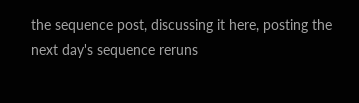the sequence post, discussing it here, posting the next day's sequence reruns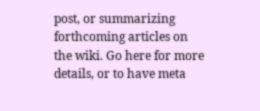post, or summarizing forthcoming articles on the wiki. Go here for more details, or to have meta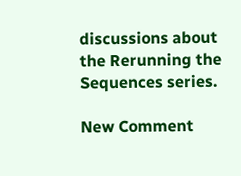discussions about the Rerunning the Sequences series.

New Comment